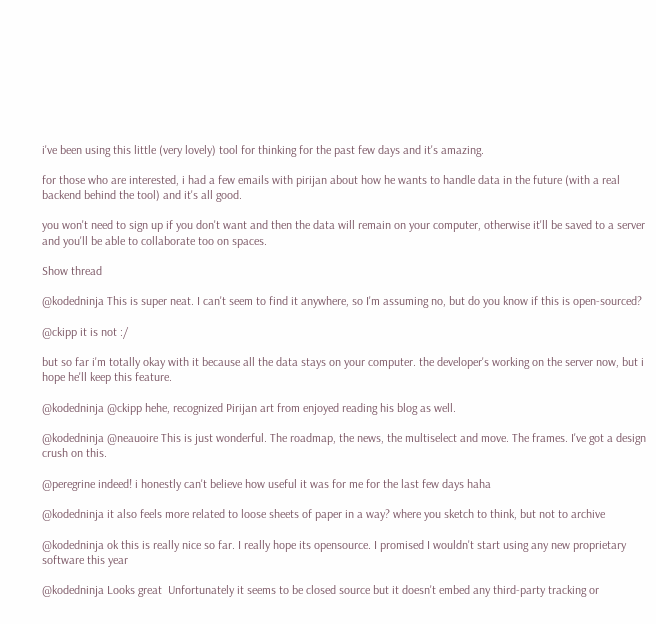i've been using this little (very lovely) tool for thinking for the past few days and it's amazing.

for those who are interested, i had a few emails with pirijan about how he wants to handle data in the future (with a real backend behind the tool) and it's all good.

you won't need to sign up if you don't want and then the data will remain on your computer, otherwise it'll be saved to a server and you'll be able to collaborate too on spaces.

Show thread

@kodedninja This is super neat. I can't seem to find it anywhere, so I'm assuming no, but do you know if this is open-sourced?

@ckipp it is not :/

but so far i'm totally okay with it because all the data stays on your computer. the developer's working on the server now, but i hope he'll keep this feature.

@kodedninja @ckipp hehe, recognized Pirijan art from enjoyed reading his blog as well.

@kodedninja @neauoire This is just wonderful. The roadmap, the news, the multiselect and move. The frames. I've got a design crush on this.

@peregrine indeed! i honestly can't believe how useful it was for me for the last few days haha

@kodedninja it also feels more related to loose sheets of paper in a way? where you sketch to think, but not to archive

@kodedninja ok this is really nice so far. I really hope its opensource. I promised I wouldn't start using any new proprietary software this year

@kodedninja Looks great  Unfortunately it seems to be closed source but it doesn't embed any third-party tracking or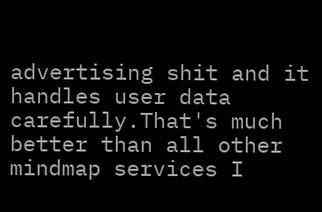advertising shit and it handles user data carefully.That's much better than all other mindmap services I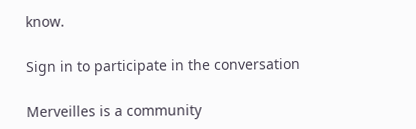know.

Sign in to participate in the conversation

Merveilles is a community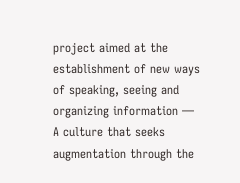project aimed at the establishment of new ways of speaking, seeing and organizing information — A culture that seeks augmentation through the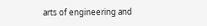arts of engineering and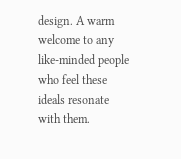design. A warm welcome to any like-minded people who feel these ideals resonate with them.